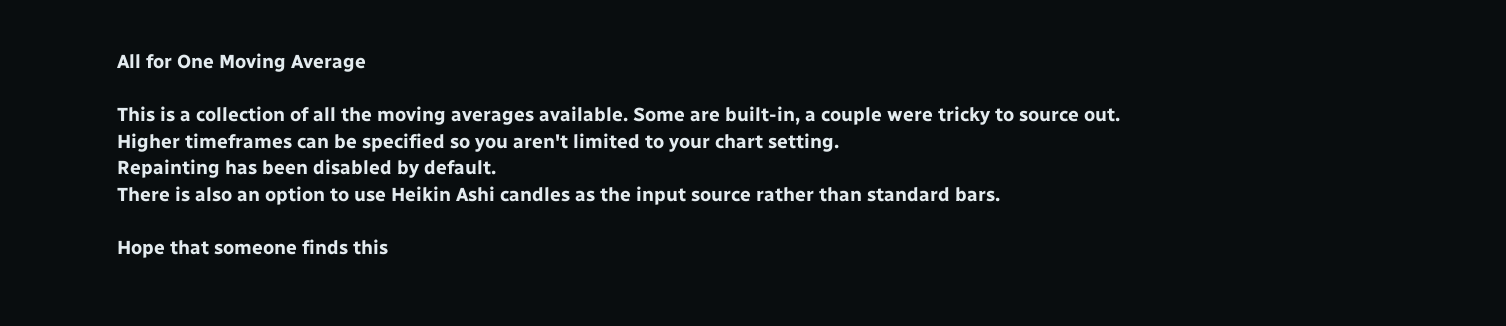All for One Moving Average

This is a collection of all the moving averages available. Some are built-in, a couple were tricky to source out.
Higher timeframes can be specified so you aren't limited to your chart setting.
Repainting has been disabled by default.
There is also an option to use Heikin Ashi candles as the input source rather than standard bars.

Hope that someone finds this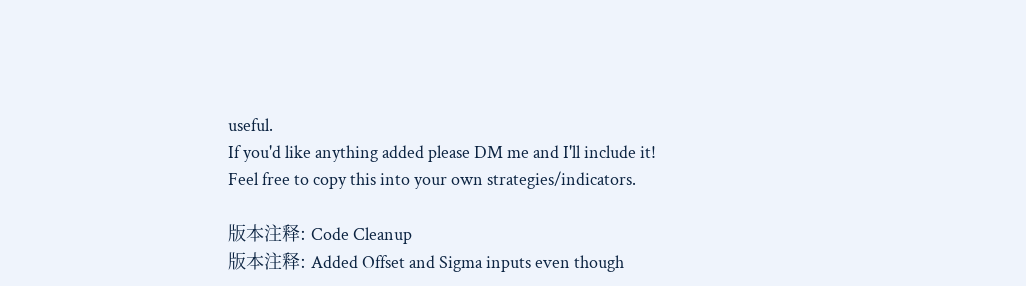useful.
If you'd like anything added please DM me and I'll include it!
Feel free to copy this into your own strategies/indicators.

版本注释: Code Cleanup
版本注释: Added Offset and Sigma inputs even though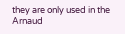they are only used in the Arnaud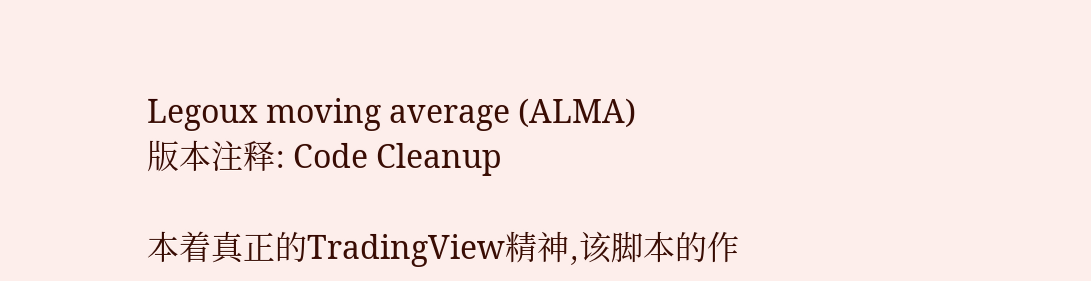Legoux moving average (ALMA)
版本注释: Code Cleanup

本着真正的TradingView精神,该脚本的作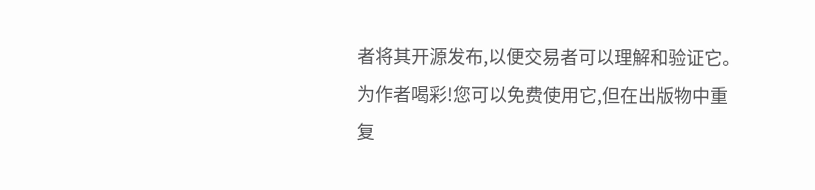者将其开源发布,以便交易者可以理解和验证它。为作者喝彩!您可以免费使用它,但在出版物中重复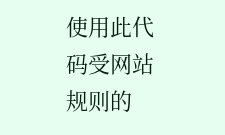使用此代码受网站规则的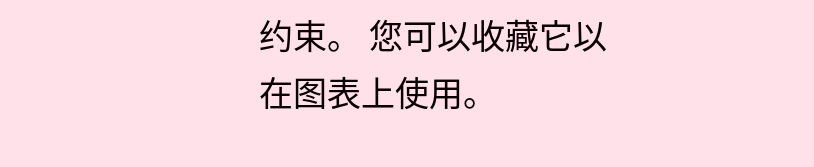约束。 您可以收藏它以在图表上使用。